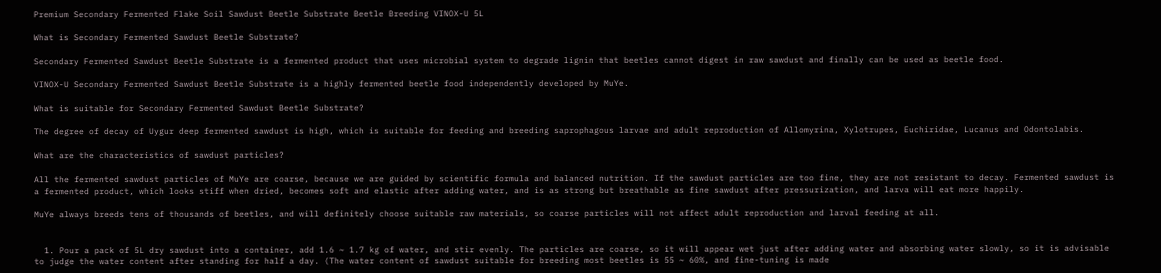Premium Secondary Fermented Flake Soil Sawdust Beetle Substrate Beetle Breeding VINOX-U 5L

What is Secondary Fermented Sawdust Beetle Substrate?

Secondary Fermented Sawdust Beetle Substrate is a fermented product that uses microbial system to degrade lignin that beetles cannot digest in raw sawdust and finally can be used as beetle food.

VINOX-U Secondary Fermented Sawdust Beetle Substrate is a highly fermented beetle food independently developed by MuYe.

What is suitable for Secondary Fermented Sawdust Beetle Substrate?

The degree of decay of Uygur deep fermented sawdust is high, which is suitable for feeding and breeding saprophagous larvae and adult reproduction of Allomyrina, Xylotrupes, Euchiridae, Lucanus and Odontolabis.

What are the characteristics of sawdust particles?

All the fermented sawdust particles of MuYe are coarse, because we are guided by scientific formula and balanced nutrition. If the sawdust particles are too fine, they are not resistant to decay. Fermented sawdust is a fermented product, which looks stiff when dried, becomes soft and elastic after adding water, and is as strong but breathable as fine sawdust after pressurization, and larva will eat more happily.

MuYe always breeds tens of thousands of beetles, and will definitely choose suitable raw materials, so coarse particles will not affect adult reproduction and larval feeding at all.


  1. Pour a pack of 5L dry sawdust into a container, add 1.6 ~ 1.7 kg of water, and stir evenly. The particles are coarse, so it will appear wet just after adding water and absorbing water slowly, so it is advisable to judge the water content after standing for half a day. (The water content of sawdust suitable for breeding most beetles is 55 ~ 60%, and fine-tuning is made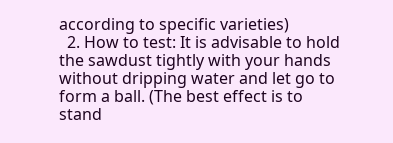according to specific varieties)
  2. How to test: It is advisable to hold the sawdust tightly with your hands without dripping water and let go to form a ball. (The best effect is to stand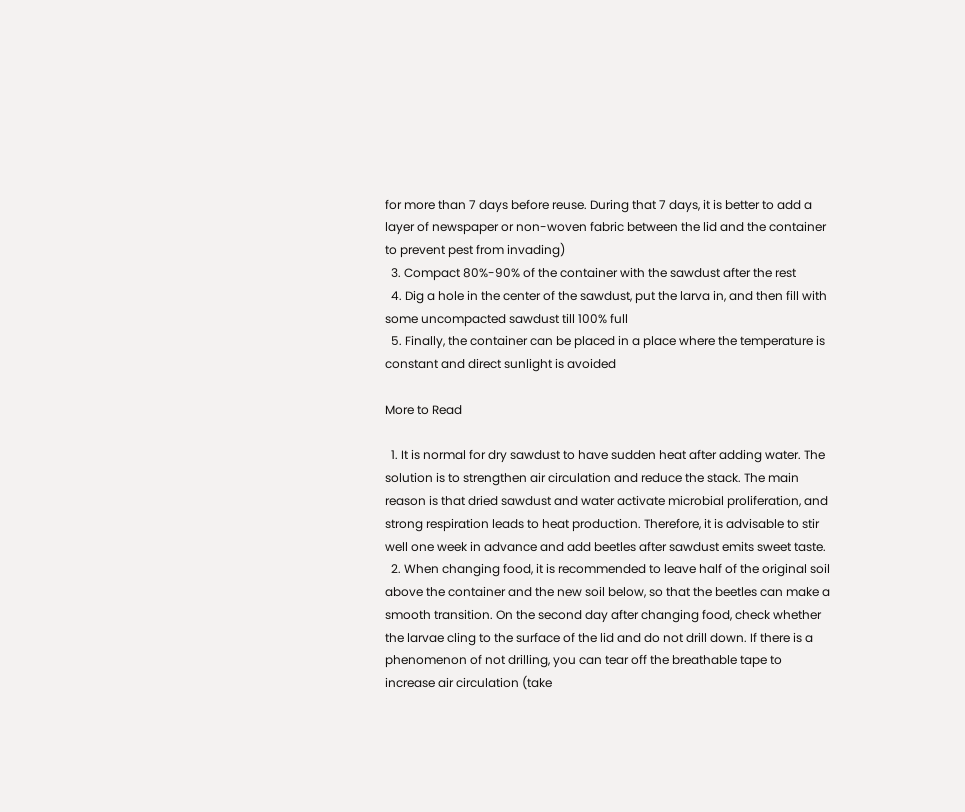for more than 7 days before reuse. During that 7 days, it is better to add a layer of newspaper or non-woven fabric between the lid and the container to prevent pest from invading)
  3. Compact 80%-90% of the container with the sawdust after the rest
  4. Dig a hole in the center of the sawdust, put the larva in, and then fill with some uncompacted sawdust till 100% full
  5. Finally, the container can be placed in a place where the temperature is constant and direct sunlight is avoided

More to Read

  1. It is normal for dry sawdust to have sudden heat after adding water. The solution is to strengthen air circulation and reduce the stack. The main reason is that dried sawdust and water activate microbial proliferation, and strong respiration leads to heat production. Therefore, it is advisable to stir well one week in advance and add beetles after sawdust emits sweet taste.
  2. When changing food, it is recommended to leave half of the original soil above the container and the new soil below, so that the beetles can make a smooth transition. On the second day after changing food, check whether the larvae cling to the surface of the lid and do not drill down. If there is a phenomenon of not drilling, you can tear off the breathable tape to increase air circulation (take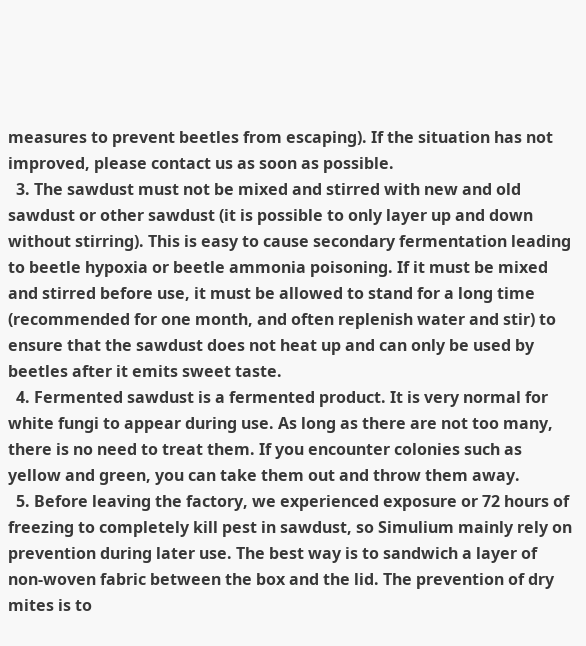measures to prevent beetles from escaping). If the situation has not improved, please contact us as soon as possible.
  3. The sawdust must not be mixed and stirred with new and old sawdust or other sawdust (it is possible to only layer up and down without stirring). This is easy to cause secondary fermentation leading to beetle hypoxia or beetle ammonia poisoning. If it must be mixed and stirred before use, it must be allowed to stand for a long time (recommended for one month, and often replenish water and stir) to ensure that the sawdust does not heat up and can only be used by beetles after it emits sweet taste.
  4. Fermented sawdust is a fermented product. It is very normal for white fungi to appear during use. As long as there are not too many, there is no need to treat them. If you encounter colonies such as yellow and green, you can take them out and throw them away.
  5. Before leaving the factory, we experienced exposure or 72 hours of freezing to completely kill pest in sawdust, so Simulium mainly rely on prevention during later use. The best way is to sandwich a layer of non-woven fabric between the box and the lid. The prevention of dry mites is to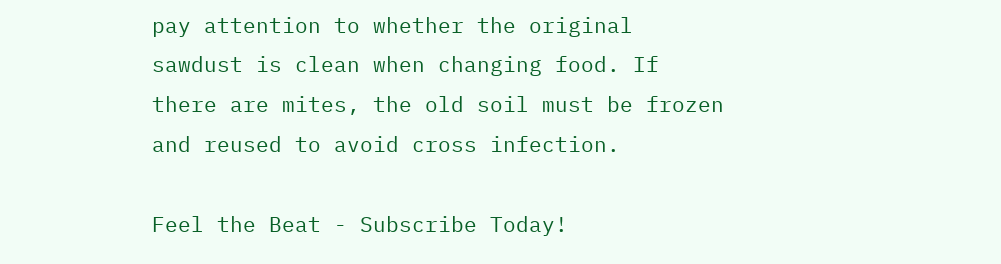pay attention to whether the original sawdust is clean when changing food. If there are mites, the old soil must be frozen and reused to avoid cross infection.

Feel the Beat - Subscribe Today!